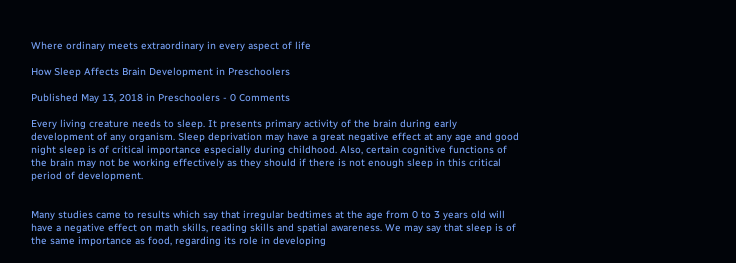Where ordinary meets extraordinary in every aspect of life

How Sleep Affects Brain Development in Preschoolers

Published May 13, 2018 in Preschoolers - 0 Comments

Every living creature needs to sleep. It presents primary activity of the brain during early development of any organism. Sleep deprivation may have a great negative effect at any age and good night sleep is of critical importance especially during childhood. Also, certain cognitive functions of the brain may not be working effectively as they should if there is not enough sleep in this critical period of development.


Many studies came to results which say that irregular bedtimes at the age from 0 to 3 years old will have a negative effect on math skills, reading skills and spatial awareness. We may say that sleep is of the same importance as food, regarding its role in developing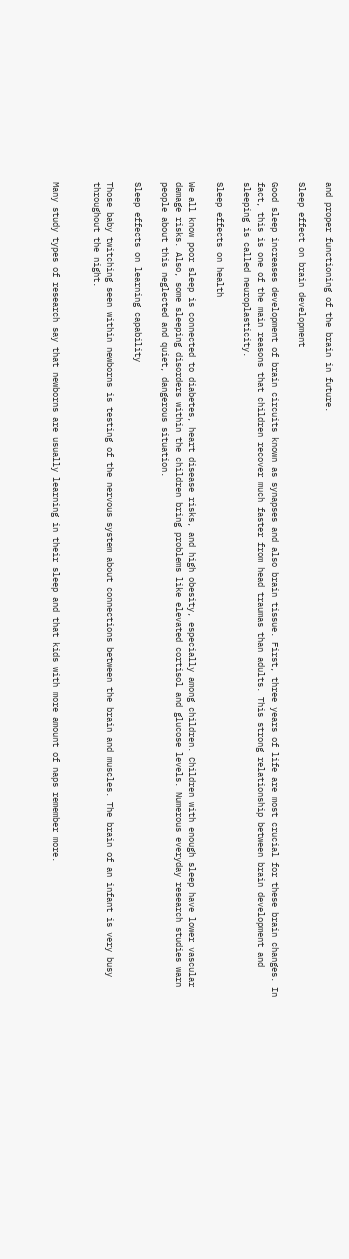and proper functioning of the brain in future.

Sleep effect on brain development

Good sleep increases development of brain circuits known as synapses and also brain tissue. First, three years of life are most crucial for these brain changes. In fact, this is one of the main reasons that children recover much faster from head traumas than adults. This strong relationship between brain development and sleeping is called neuroplasticity.

Sleep effects on health

We all know poor sleep is connected to diabetes, heart disease risks, and high obesity, especially among children. Children with enough sleep have lower vascular damage risks. Also, some sleeping disorders within the children bring problems like elevated cortisol and glucose levels. Numerous everyday research studies warn people about this neglected and quiet, dangerous situation.

Sleep effects on learning capability

Those baby twitching seen within newborns is testing of the nervous system about connections between the brain and muscles. The brain of an infant is very busy throughout the night.


Many study types of research say that newborns are usually learning in their sleep and that kids with more amount of naps remember more.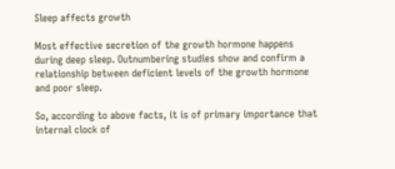Sleep affects growth

Most effective secretion of the growth hormone happens during deep sleep. Outnumbering studies show and confirm a relationship between deficient levels of the growth hormone and poor sleep.

So, according to above facts, it is of primary importance that internal clock of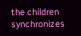the children synchronizes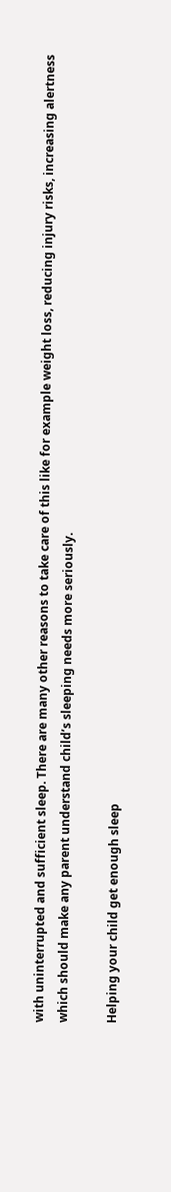with uninterrupted and sufficient sleep. There are many other reasons to take care of this like for example weight loss, reducing injury risks, increasing alertness which should make any parent understand child’s sleeping needs more seriously.

Helping your child get enough sleep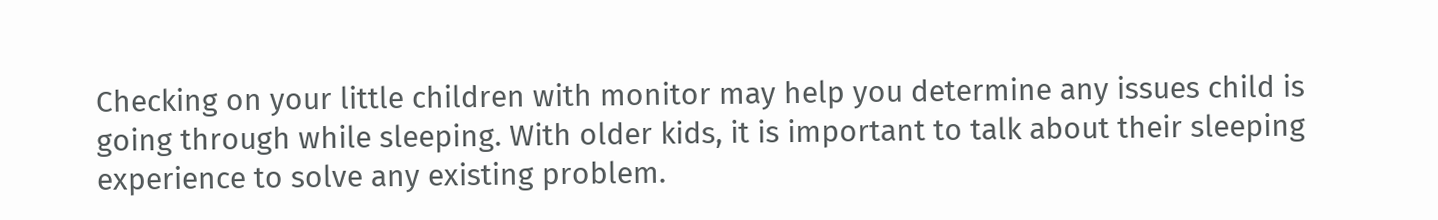Checking on your little children with monitor may help you determine any issues child is going through while sleeping. With older kids, it is important to talk about their sleeping experience to solve any existing problem.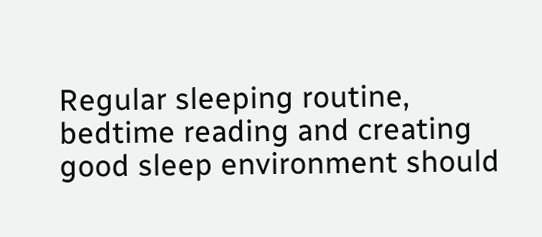Regular sleeping routine, bedtime reading and creating good sleep environment should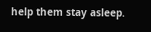help them stay asleep.